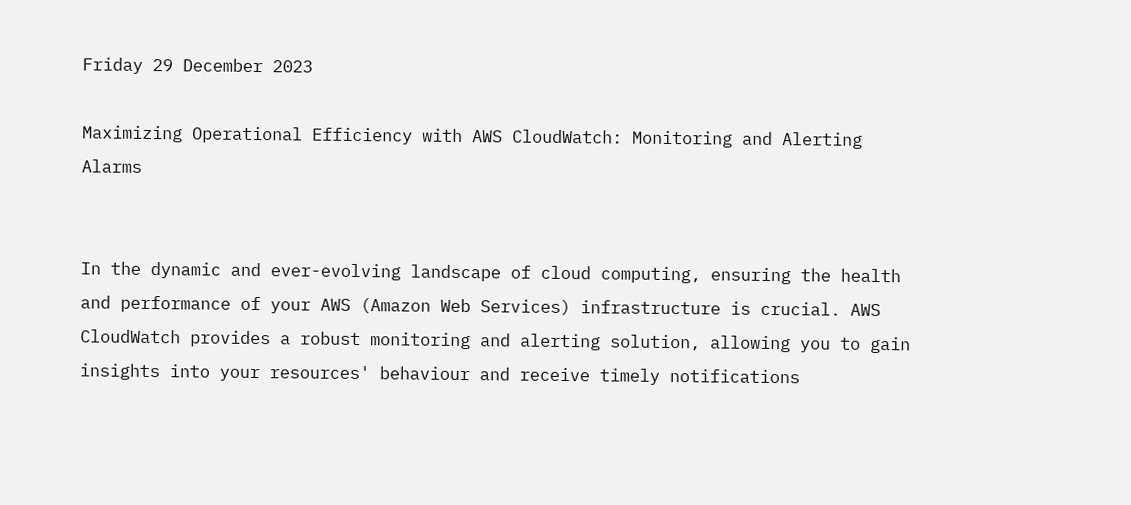Friday 29 December 2023

Maximizing Operational Efficiency with AWS CloudWatch: Monitoring and Alerting Alarms


In the dynamic and ever-evolving landscape of cloud computing, ensuring the health and performance of your AWS (Amazon Web Services) infrastructure is crucial. AWS CloudWatch provides a robust monitoring and alerting solution, allowing you to gain insights into your resources' behaviour and receive timely notifications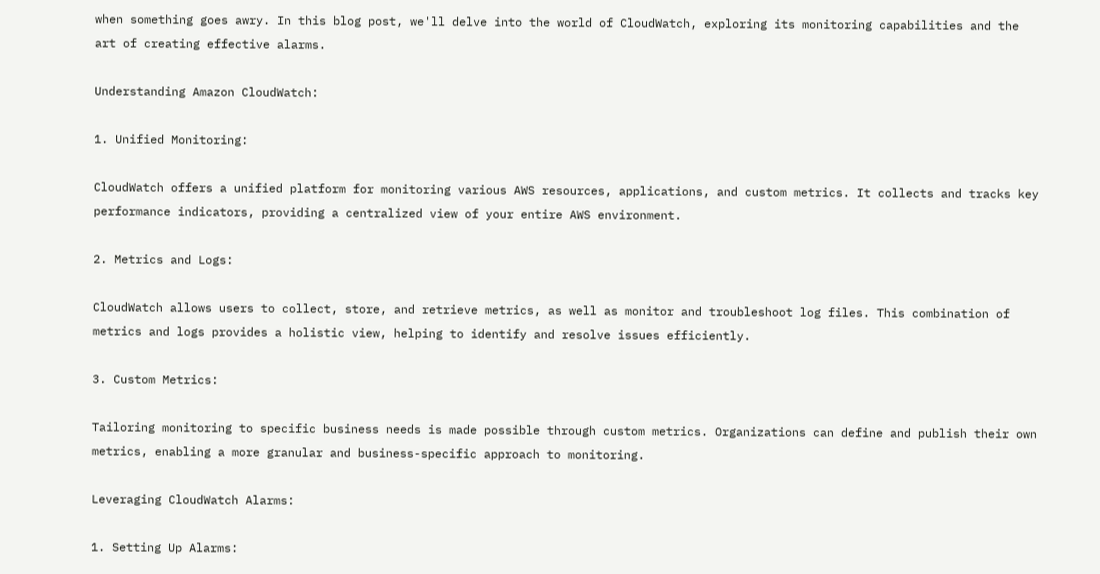when something goes awry. In this blog post, we'll delve into the world of CloudWatch, exploring its monitoring capabilities and the art of creating effective alarms.

Understanding Amazon CloudWatch:

1. Unified Monitoring:

CloudWatch offers a unified platform for monitoring various AWS resources, applications, and custom metrics. It collects and tracks key performance indicators, providing a centralized view of your entire AWS environment.

2. Metrics and Logs:

CloudWatch allows users to collect, store, and retrieve metrics, as well as monitor and troubleshoot log files. This combination of metrics and logs provides a holistic view, helping to identify and resolve issues efficiently.

3. Custom Metrics:

Tailoring monitoring to specific business needs is made possible through custom metrics. Organizations can define and publish their own metrics, enabling a more granular and business-specific approach to monitoring.

Leveraging CloudWatch Alarms:

1. Setting Up Alarms: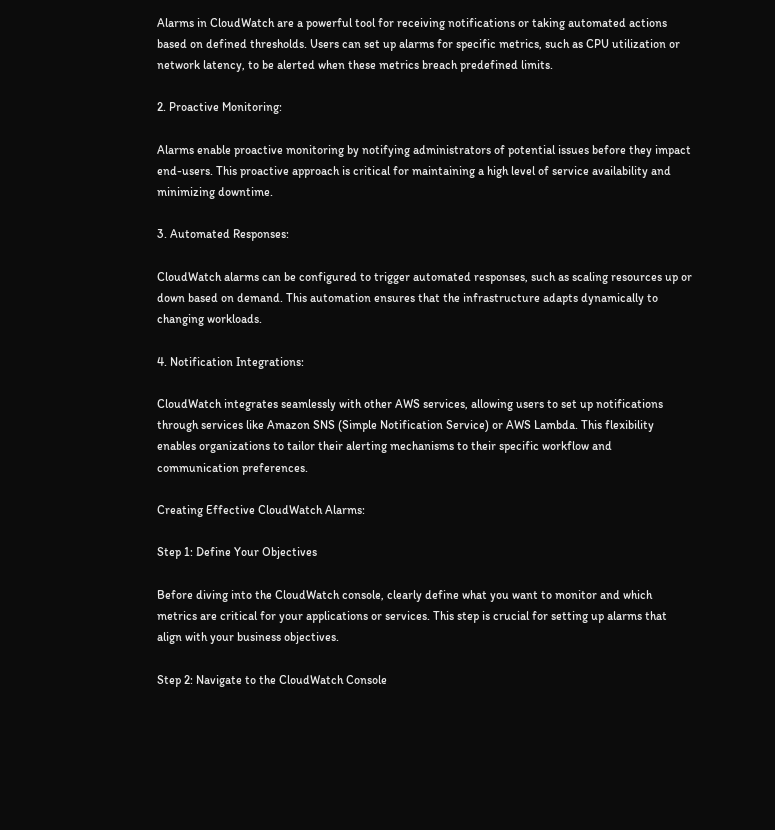Alarms in CloudWatch are a powerful tool for receiving notifications or taking automated actions based on defined thresholds. Users can set up alarms for specific metrics, such as CPU utilization or network latency, to be alerted when these metrics breach predefined limits.

2. Proactive Monitoring:

Alarms enable proactive monitoring by notifying administrators of potential issues before they impact end-users. This proactive approach is critical for maintaining a high level of service availability and minimizing downtime.

3. Automated Responses:

CloudWatch alarms can be configured to trigger automated responses, such as scaling resources up or down based on demand. This automation ensures that the infrastructure adapts dynamically to changing workloads.

4. Notification Integrations:

CloudWatch integrates seamlessly with other AWS services, allowing users to set up notifications through services like Amazon SNS (Simple Notification Service) or AWS Lambda. This flexibility enables organizations to tailor their alerting mechanisms to their specific workflow and communication preferences.

Creating Effective CloudWatch Alarms:

Step 1: Define Your Objectives

Before diving into the CloudWatch console, clearly define what you want to monitor and which metrics are critical for your applications or services. This step is crucial for setting up alarms that align with your business objectives.

Step 2: Navigate to the CloudWatch Console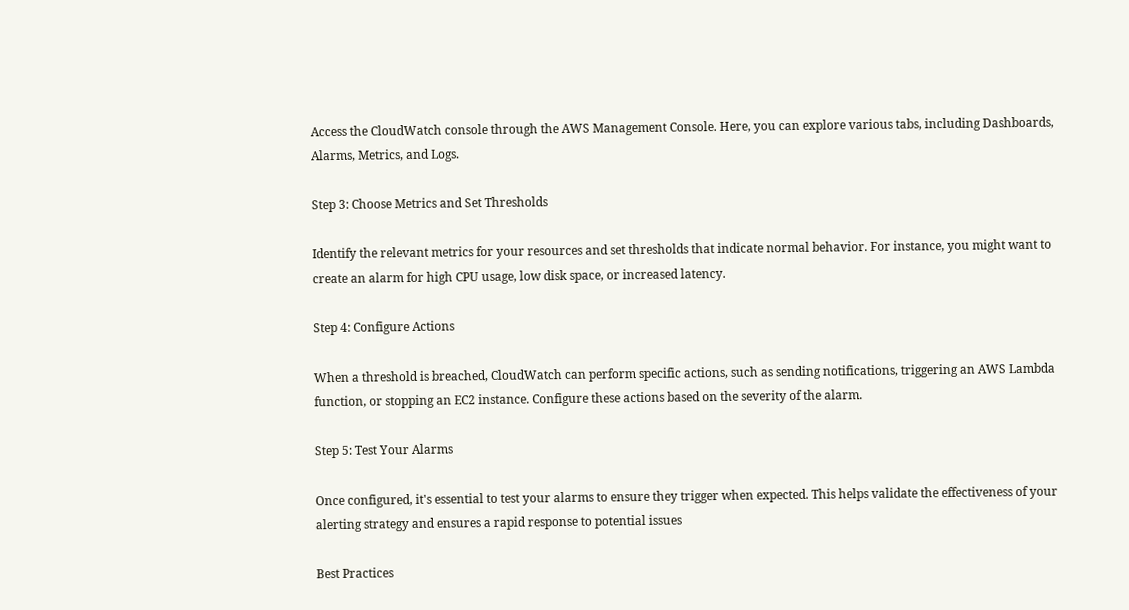Access the CloudWatch console through the AWS Management Console. Here, you can explore various tabs, including Dashboards, Alarms, Metrics, and Logs.

Step 3: Choose Metrics and Set Thresholds

Identify the relevant metrics for your resources and set thresholds that indicate normal behavior. For instance, you might want to create an alarm for high CPU usage, low disk space, or increased latency.

Step 4: Configure Actions

When a threshold is breached, CloudWatch can perform specific actions, such as sending notifications, triggering an AWS Lambda function, or stopping an EC2 instance. Configure these actions based on the severity of the alarm.

Step 5: Test Your Alarms

Once configured, it's essential to test your alarms to ensure they trigger when expected. This helps validate the effectiveness of your alerting strategy and ensures a rapid response to potential issues

Best Practices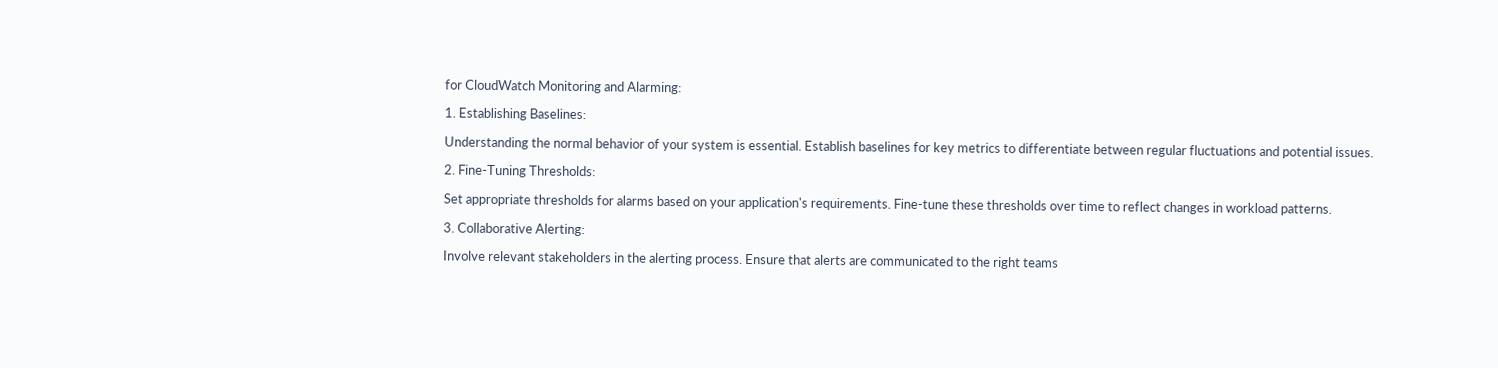for CloudWatch Monitoring and Alarming:

1. Establishing Baselines:

Understanding the normal behavior of your system is essential. Establish baselines for key metrics to differentiate between regular fluctuations and potential issues.

2. Fine-Tuning Thresholds:

Set appropriate thresholds for alarms based on your application's requirements. Fine-tune these thresholds over time to reflect changes in workload patterns.

3. Collaborative Alerting:

Involve relevant stakeholders in the alerting process. Ensure that alerts are communicated to the right teams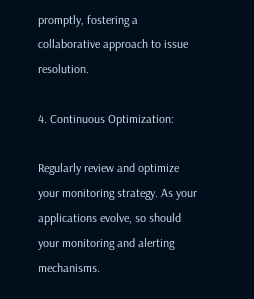promptly, fostering a collaborative approach to issue resolution.

4. Continuous Optimization:

Regularly review and optimize your monitoring strategy. As your applications evolve, so should your monitoring and alerting mechanisms.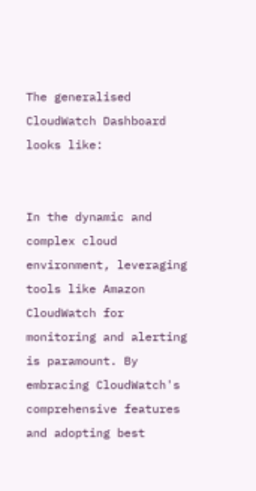The generalised CloudWatch Dashboard looks like:


In the dynamic and complex cloud environment, leveraging tools like Amazon CloudWatch for monitoring and alerting is paramount. By embracing CloudWatch's comprehensive features and adopting best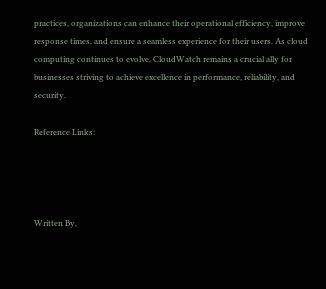practices, organizations can enhance their operational efficiency, improve response times, and ensure a seamless experience for their users. As cloud computing continues to evolve, CloudWatch remains a crucial ally for businesses striving to achieve excellence in performance, reliability, and security.

Reference Links:




Written By,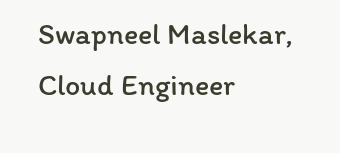Swapneel Maslekar, Cloud Engineer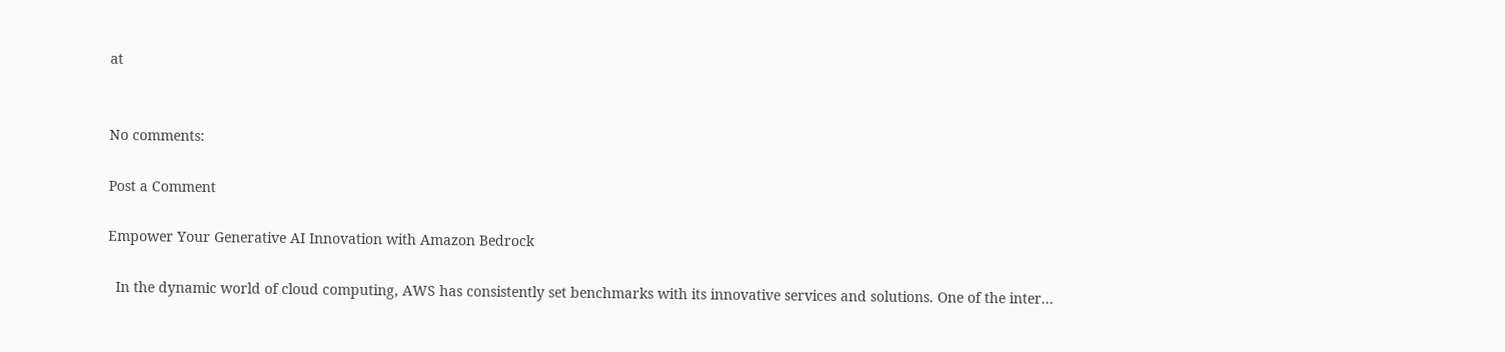at


No comments:

Post a Comment

Empower Your Generative AI Innovation with Amazon Bedrock

  In the dynamic world of cloud computing, AWS has consistently set benchmarks with its innovative services and solutions. One of the inter...